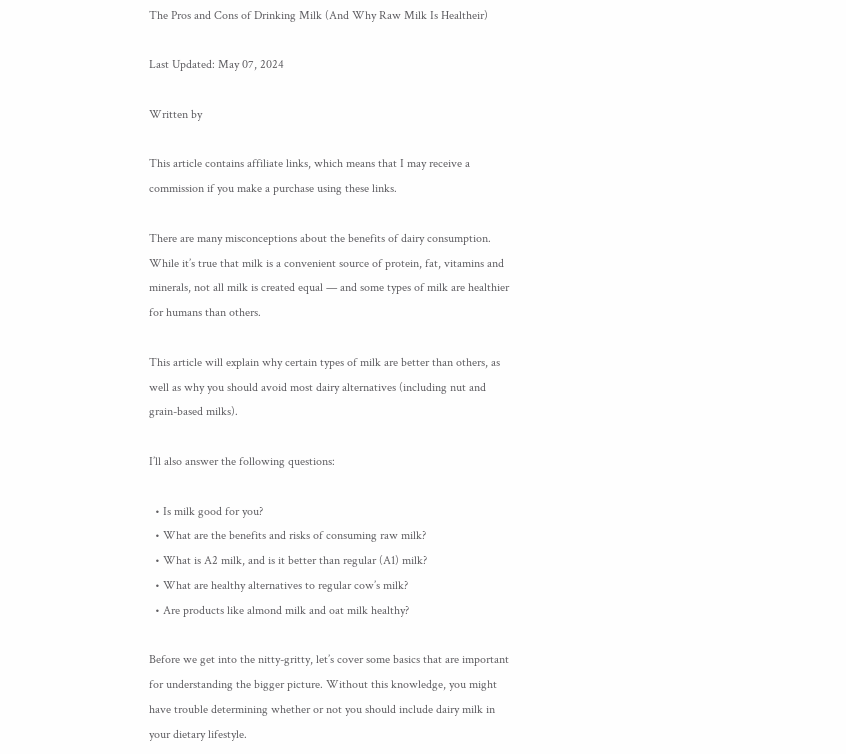The Pros and Cons of Drinking Milk (And Why Raw Milk Is Healtheir)

Last Updated: May 07, 2024

Written by

This article contains affiliate links, which means that I may receive a commission if you make a purchase using these links.

There are many misconceptions about the benefits of dairy consumption. While it’s true that milk is a convenient source of protein, fat, vitamins and minerals, not all milk is created equal — and some types of milk are healthier for humans than others.

This article will explain why certain types of milk are better than others, as well as why you should avoid most dairy alternatives (including nut and grain-based milks).

I’ll also answer the following questions:

  • Is milk good for you?
  • What are the benefits and risks of consuming raw milk?
  • What is A2 milk, and is it better than regular (A1) milk?
  • What are healthy alternatives to regular cow’s milk?
  • Are products like almond milk and oat milk healthy?

Before we get into the nitty-gritty, let’s cover some basics that are important for understanding the bigger picture. Without this knowledge, you might have trouble determining whether or not you should include dairy milk in your dietary lifestyle.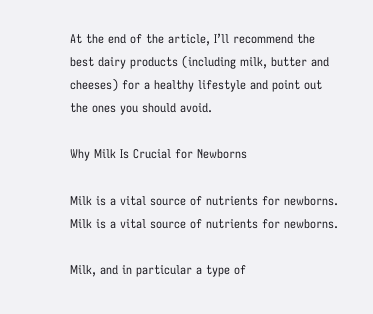At the end of the article, I’ll recommend the best dairy products (including milk, butter and cheeses) for a healthy lifestyle and point out the ones you should avoid.

Why Milk Is Crucial for Newborns

Milk is a vital source of nutrients for newborns.
Milk is a vital source of nutrients for newborns.

Milk, and in particular a type of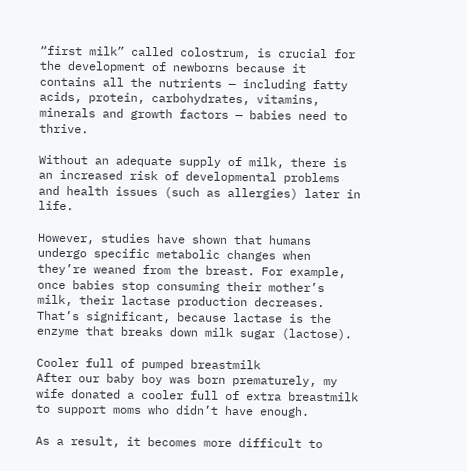“first milk” called colostrum, is crucial for the development of newborns because it contains all the nutrients — including fatty acids, protein, carbohydrates, vitamins, minerals and growth factors — babies need to thrive.

Without an adequate supply of milk, there is an increased risk of developmental problems and health issues (such as allergies) later in life.

However, studies have shown that humans undergo specific metabolic changes when they’re weaned from the breast. For example, once babies stop consuming their mother’s milk, their lactase production decreases. That’s significant, because lactase is the enzyme that breaks down milk sugar (lactose).

Cooler full of pumped breastmilk
After our baby boy was born prematurely, my wife donated a cooler full of extra breastmilk to support moms who didn’t have enough.

As a result, it becomes more difficult to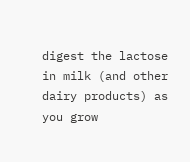digest the lactose in milk (and other dairy products) as you grow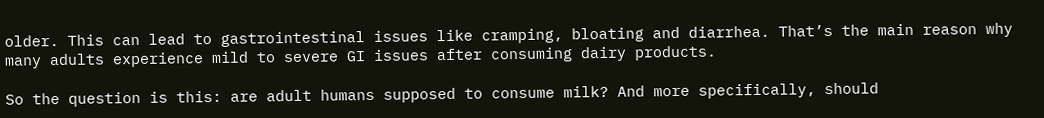older. This can lead to gastrointestinal issues like cramping, bloating and diarrhea. That’s the main reason why many adults experience mild to severe GI issues after consuming dairy products.

So the question is this: are adult humans supposed to consume milk? And more specifically, should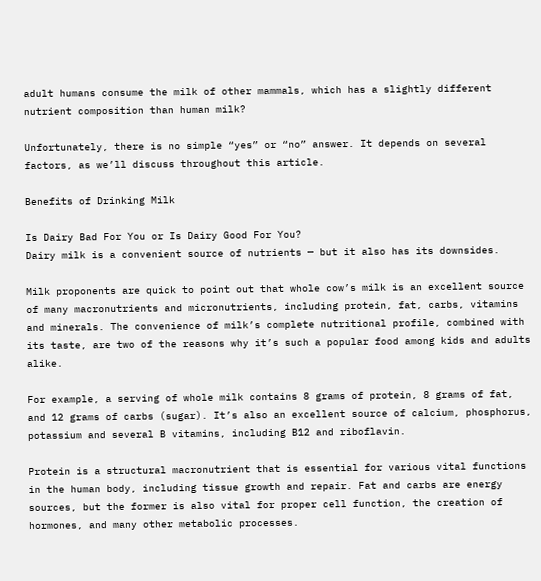adult humans consume the milk of other mammals, which has a slightly different nutrient composition than human milk?

Unfortunately, there is no simple “yes” or “no” answer. It depends on several factors, as we’ll discuss throughout this article.

Benefits of Drinking Milk

Is Dairy Bad For You or Is Dairy Good For You?
Dairy milk is a convenient source of nutrients — but it also has its downsides.

Milk proponents are quick to point out that whole cow’s milk is an excellent source of many macronutrients and micronutrients, including protein, fat, carbs, vitamins and minerals. The convenience of milk’s complete nutritional profile, combined with its taste, are two of the reasons why it’s such a popular food among kids and adults alike.

For example, a serving of whole milk contains 8 grams of protein, 8 grams of fat, and 12 grams of carbs (sugar). It’s also an excellent source of calcium, phosphorus, potassium and several B vitamins, including B12 and riboflavin.

Protein is a structural macronutrient that is essential for various vital functions in the human body, including tissue growth and repair. Fat and carbs are energy sources, but the former is also vital for proper cell function, the creation of hormones, and many other metabolic processes.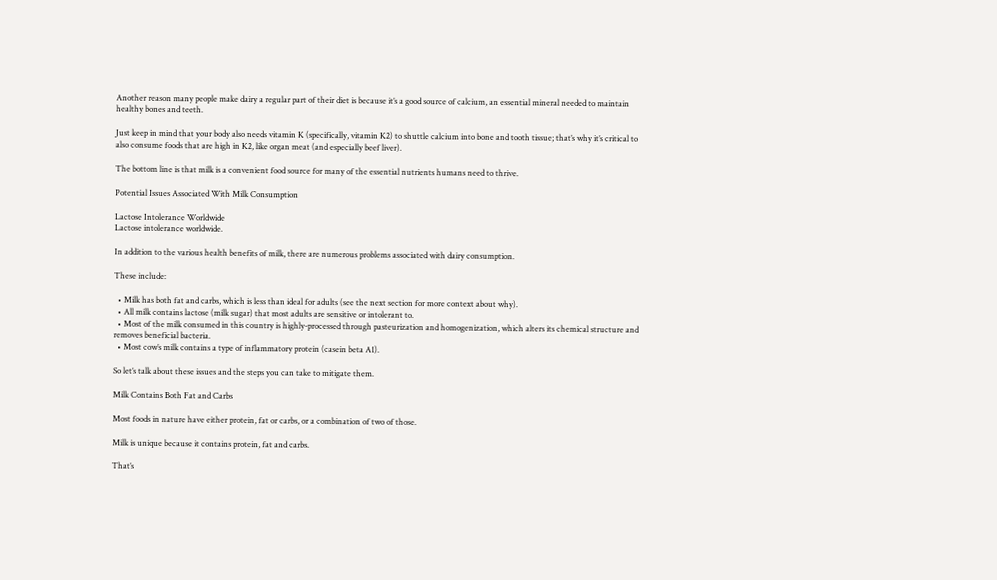Another reason many people make dairy a regular part of their diet is because it’s a good source of calcium, an essential mineral needed to maintain healthy bones and teeth.

Just keep in mind that your body also needs vitamin K (specifically, vitamin K2) to shuttle calcium into bone and tooth tissue; that’s why it’s critical to also consume foods that are high in K2, like organ meat (and especially beef liver).

The bottom line is that milk is a convenient food source for many of the essential nutrients humans need to thrive.

Potential Issues Associated With Milk Consumption

Lactose Intolerance Worldwide
Lactose intolerance worldwide.

In addition to the various health benefits of milk, there are numerous problems associated with dairy consumption.

These include:

  • Milk has both fat and carbs, which is less than ideal for adults (see the next section for more context about why).
  • All milk contains lactose (milk sugar) that most adults are sensitive or intolerant to.
  • Most of the milk consumed in this country is highly-processed through pasteurization and homogenization, which alters its chemical structure and removes beneficial bacteria.
  • Most cow’s milk contains a type of inflammatory protein (casein beta A1).

So let’s talk about these issues and the steps you can take to mitigate them.

Milk Contains Both Fat and Carbs

Most foods in nature have either protein, fat or carbs, or a combination of two of those.

Milk is unique because it contains protein, fat and carbs.

That’s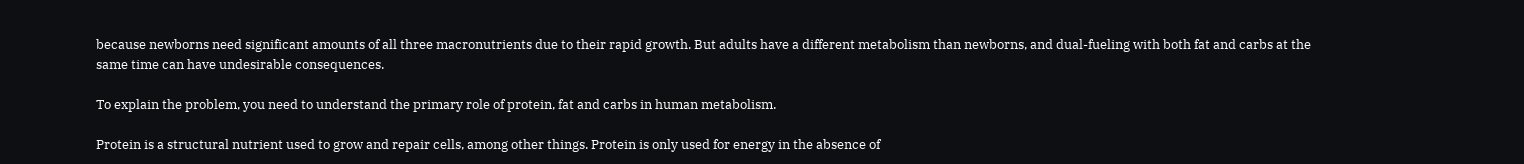because newborns need significant amounts of all three macronutrients due to their rapid growth. But adults have a different metabolism than newborns, and dual-fueling with both fat and carbs at the same time can have undesirable consequences.

To explain the problem, you need to understand the primary role of protein, fat and carbs in human metabolism.

Protein is a structural nutrient used to grow and repair cells, among other things. Protein is only used for energy in the absence of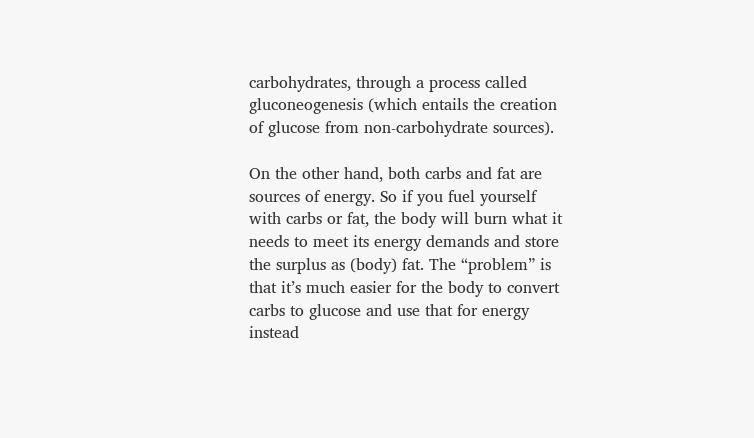carbohydrates, through a process called gluconeogenesis (which entails the creation of glucose from non-carbohydrate sources).

On the other hand, both carbs and fat are sources of energy. So if you fuel yourself with carbs or fat, the body will burn what it needs to meet its energy demands and store the surplus as (body) fat. The “problem” is that it’s much easier for the body to convert carbs to glucose and use that for energy instead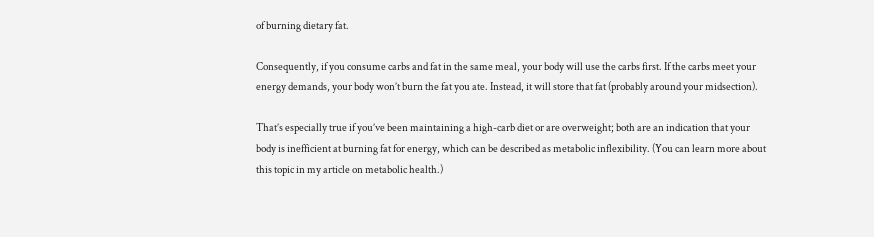of burning dietary fat.

Consequently, if you consume carbs and fat in the same meal, your body will use the carbs first. If the carbs meet your energy demands, your body won’t burn the fat you ate. Instead, it will store that fat (probably around your midsection).

That’s especially true if you’ve been maintaining a high-carb diet or are overweight; both are an indication that your body is inefficient at burning fat for energy, which can be described as metabolic inflexibility. (You can learn more about this topic in my article on metabolic health.)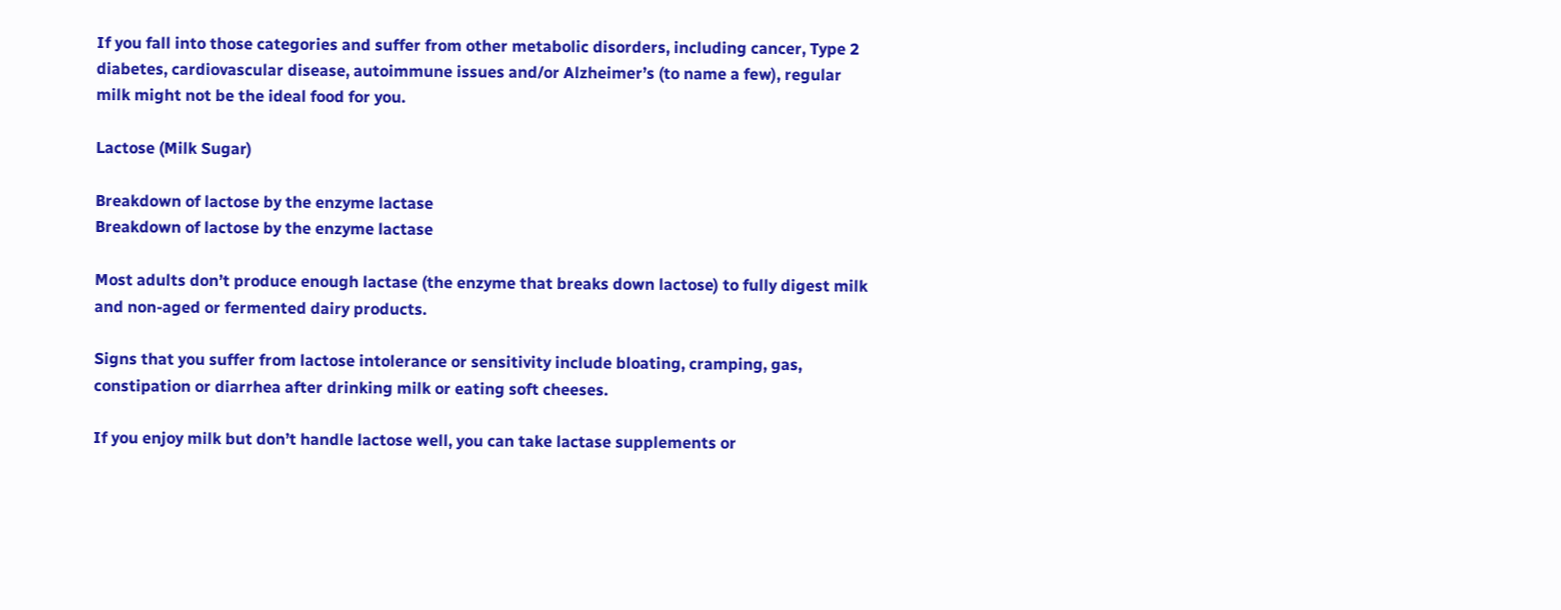If you fall into those categories and suffer from other metabolic disorders, including cancer, Type 2 diabetes, cardiovascular disease, autoimmune issues and/or Alzheimer’s (to name a few), regular milk might not be the ideal food for you.

Lactose (Milk Sugar)

Breakdown of lactose by the enzyme lactase
Breakdown of lactose by the enzyme lactase

Most adults don’t produce enough lactase (the enzyme that breaks down lactose) to fully digest milk and non-aged or fermented dairy products.

Signs that you suffer from lactose intolerance or sensitivity include bloating, cramping, gas, constipation or diarrhea after drinking milk or eating soft cheeses.

If you enjoy milk but don’t handle lactose well, you can take lactase supplements or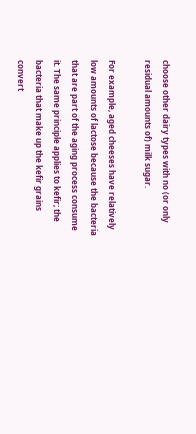choose other dairy types with no (or only residual amounts of) milk sugar.

For example, aged cheeses have relatively low amounts of lactose because the bacteria that are part of the aging process consume it. The same principle applies to kefir; the bacteria that make up the kefir grains convert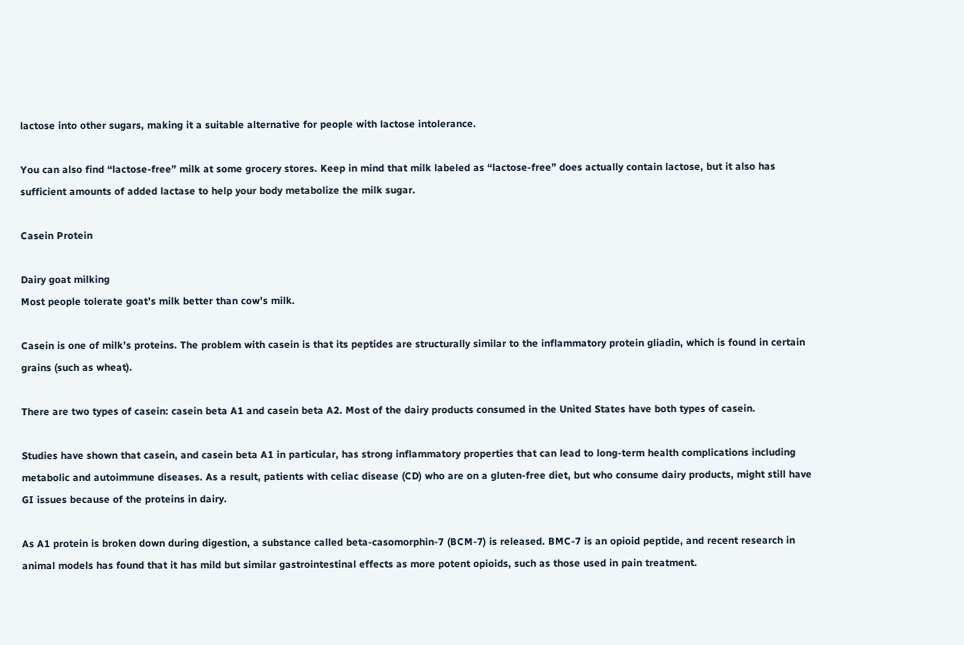lactose into other sugars, making it a suitable alternative for people with lactose intolerance.

You can also find “lactose-free” milk at some grocery stores. Keep in mind that milk labeled as “lactose-free” does actually contain lactose, but it also has sufficient amounts of added lactase to help your body metabolize the milk sugar.

Casein Protein

Dairy goat milking
Most people tolerate goat’s milk better than cow’s milk.

Casein is one of milk’s proteins. The problem with casein is that its peptides are structurally similar to the inflammatory protein gliadin, which is found in certain grains (such as wheat).

There are two types of casein: casein beta A1 and casein beta A2. Most of the dairy products consumed in the United States have both types of casein.

Studies have shown that casein, and casein beta A1 in particular, has strong inflammatory properties that can lead to long-term health complications including metabolic and autoimmune diseases. As a result, patients with celiac disease (CD) who are on a gluten-free diet, but who consume dairy products, might still have GI issues because of the proteins in dairy.

As A1 protein is broken down during digestion, a substance called beta-casomorphin-7 (BCM-7) is released. BMC-7 is an opioid peptide, and recent research in animal models has found that it has mild but similar gastrointestinal effects as more potent opioids, such as those used in pain treatment.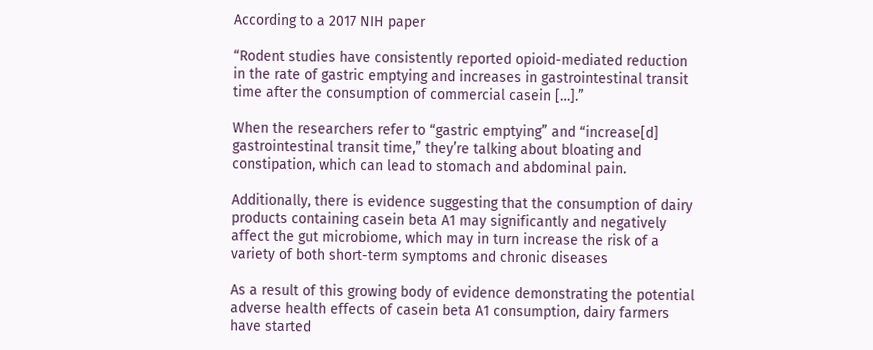According to a 2017 NIH paper

“Rodent studies have consistently reported opioid-mediated reduction in the rate of gastric emptying and increases in gastrointestinal transit time after the consumption of commercial casein […].”

When the researchers refer to “gastric emptying” and “increase[d] gastrointestinal transit time,” they’re talking about bloating and constipation, which can lead to stomach and abdominal pain.

Additionally, there is evidence suggesting that the consumption of dairy products containing casein beta A1 may significantly and negatively affect the gut microbiome, which may in turn increase the risk of a variety of both short-term symptoms and chronic diseases

As a result of this growing body of evidence demonstrating the potential adverse health effects of casein beta A1 consumption, dairy farmers have started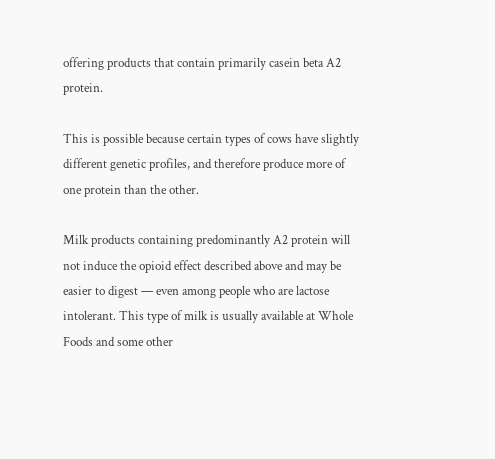offering products that contain primarily casein beta A2 protein.

This is possible because certain types of cows have slightly different genetic profiles, and therefore produce more of one protein than the other.

Milk products containing predominantly A2 protein will not induce the opioid effect described above and may be easier to digest — even among people who are lactose intolerant. This type of milk is usually available at Whole Foods and some other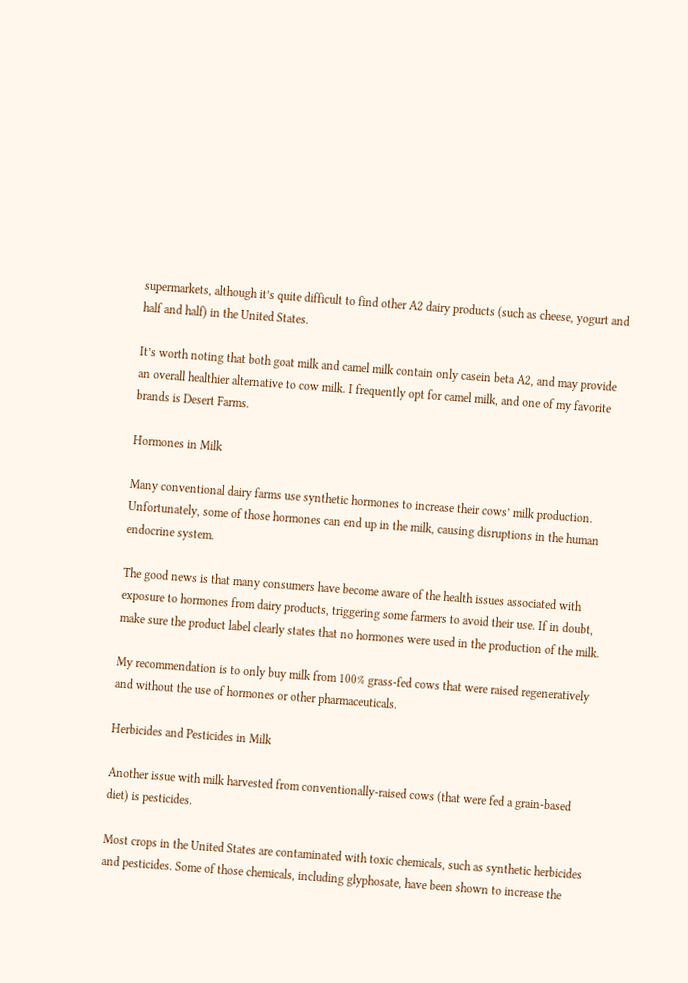supermarkets, although it’s quite difficult to find other A2 dairy products (such as cheese, yogurt and half and half) in the United States.

It’s worth noting that both goat milk and camel milk contain only casein beta A2, and may provide an overall healthier alternative to cow milk. I frequently opt for camel milk, and one of my favorite brands is Desert Farms.

Hormones in Milk

Many conventional dairy farms use synthetic hormones to increase their cows’ milk production. Unfortunately, some of those hormones can end up in the milk, causing disruptions in the human endocrine system.

The good news is that many consumers have become aware of the health issues associated with exposure to hormones from dairy products, triggering some farmers to avoid their use. If in doubt, make sure the product label clearly states that no hormones were used in the production of the milk.

My recommendation is to only buy milk from 100% grass-fed cows that were raised regeneratively and without the use of hormones or other pharmaceuticals.

Herbicides and Pesticides in Milk

Another issue with milk harvested from conventionally-raised cows (that were fed a grain-based diet) is pesticides.

Most crops in the United States are contaminated with toxic chemicals, such as synthetic herbicides and pesticides. Some of those chemicals, including glyphosate, have been shown to increase the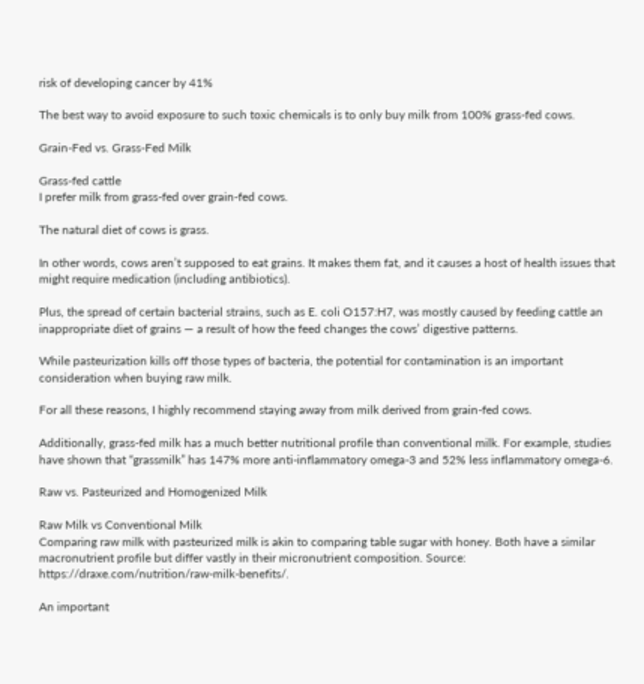risk of developing cancer by 41%

The best way to avoid exposure to such toxic chemicals is to only buy milk from 100% grass-fed cows.

Grain-Fed vs. Grass-Fed Milk

Grass-fed cattle
I prefer milk from grass-fed over grain-fed cows.

The natural diet of cows is grass.

In other words, cows aren’t supposed to eat grains. It makes them fat, and it causes a host of health issues that might require medication (including antibiotics).

Plus, the spread of certain bacterial strains, such as E. coli O157:H7, was mostly caused by feeding cattle an inappropriate diet of grains — a result of how the feed changes the cows’ digestive patterns.

While pasteurization kills off those types of bacteria, the potential for contamination is an important consideration when buying raw milk.

For all these reasons, I highly recommend staying away from milk derived from grain-fed cows.

Additionally, grass-fed milk has a much better nutritional profile than conventional milk. For example, studies have shown that “grassmilk” has 147% more anti-inflammatory omega-3 and 52% less inflammatory omega-6.

Raw vs. Pasteurized and Homogenized Milk

Raw Milk vs Conventional Milk
Comparing raw milk with pasteurized milk is akin to comparing table sugar with honey. Both have a similar macronutrient profile but differ vastly in their micronutrient composition. Source: https://draxe.com/nutrition/raw-milk-benefits/.

An important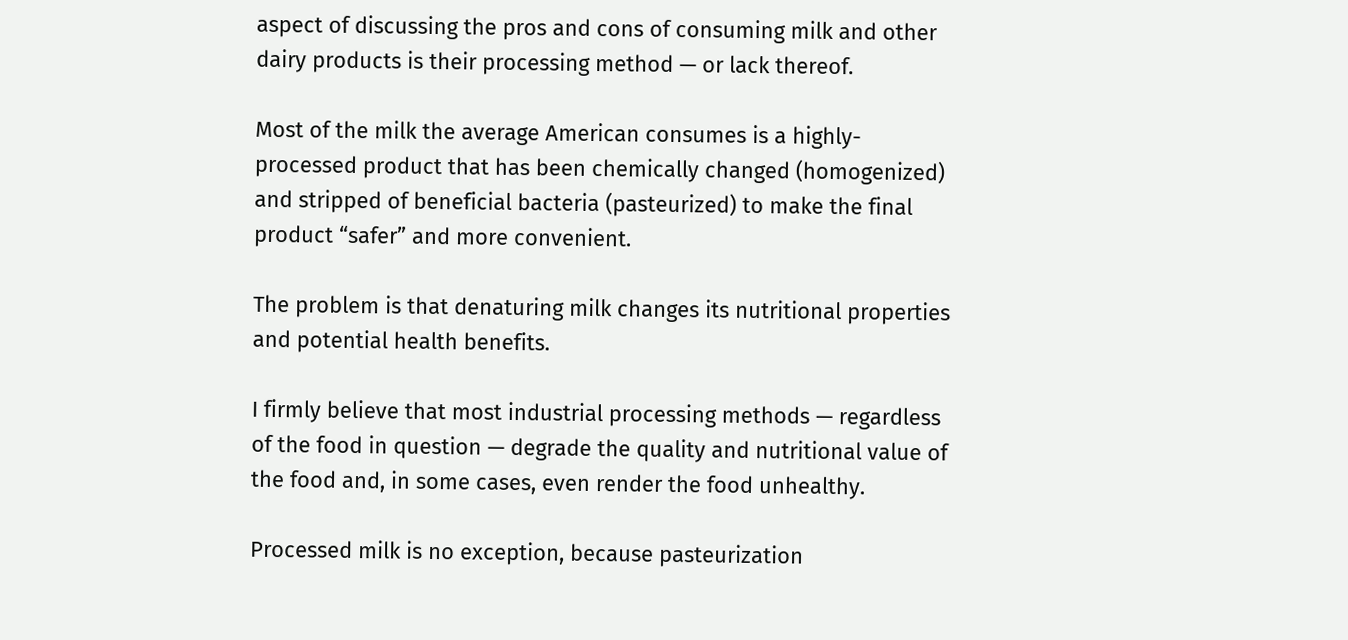aspect of discussing the pros and cons of consuming milk and other dairy products is their processing method — or lack thereof.

Most of the milk the average American consumes is a highly-processed product that has been chemically changed (homogenized) and stripped of beneficial bacteria (pasteurized) to make the final product “safer” and more convenient.

The problem is that denaturing milk changes its nutritional properties and potential health benefits.

I firmly believe that most industrial processing methods — regardless of the food in question — degrade the quality and nutritional value of the food and, in some cases, even render the food unhealthy.

Processed milk is no exception, because pasteurization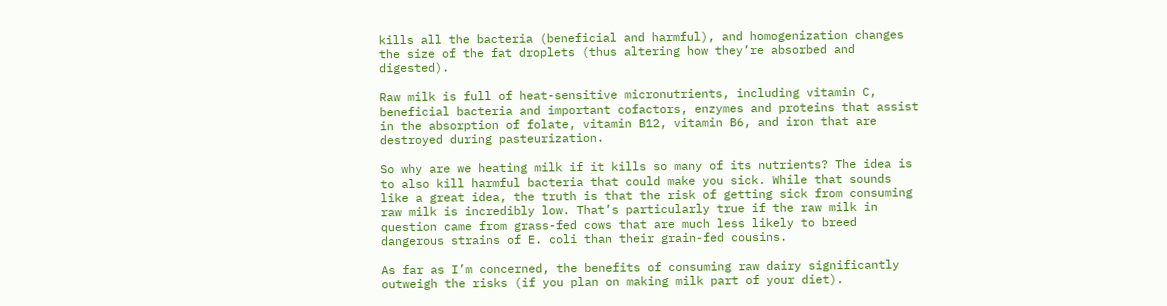kills all the bacteria (beneficial and harmful), and homogenization changes the size of the fat droplets (thus altering how they’re absorbed and digested).

Raw milk is full of heat-sensitive micronutrients, including vitamin C, beneficial bacteria and important cofactors, enzymes and proteins that assist in the absorption of folate, vitamin B12, vitamin B6, and iron that are destroyed during pasteurization.

So why are we heating milk if it kills so many of its nutrients? The idea is to also kill harmful bacteria that could make you sick. While that sounds like a great idea, the truth is that the risk of getting sick from consuming raw milk is incredibly low. That’s particularly true if the raw milk in question came from grass-fed cows that are much less likely to breed dangerous strains of E. coli than their grain-fed cousins.

As far as I’m concerned, the benefits of consuming raw dairy significantly outweigh the risks (if you plan on making milk part of your diet).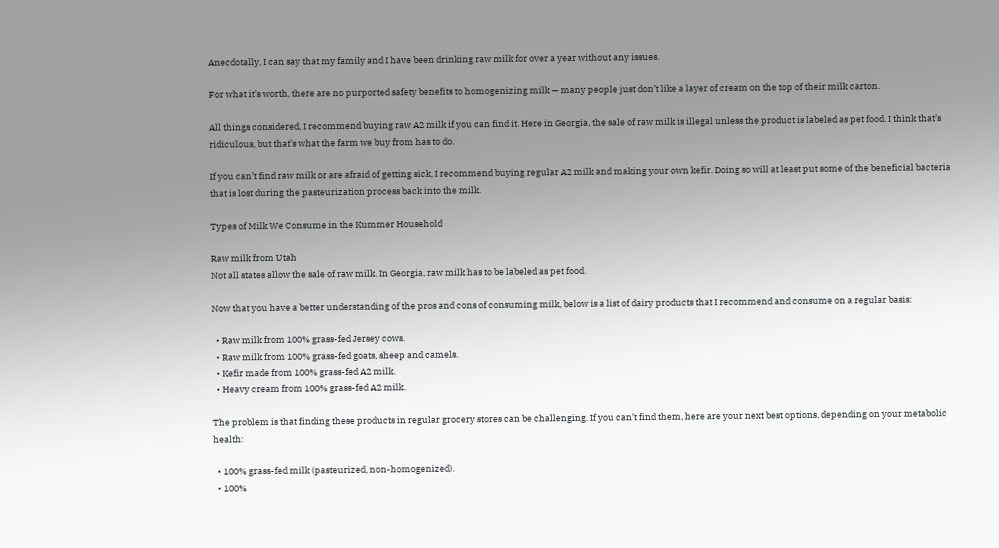Anecdotally, I can say that my family and I have been drinking raw milk for over a year without any issues.

For what it’s worth, there are no purported safety benefits to homogenizing milk — many people just don’t like a layer of cream on the top of their milk carton.

All things considered, I recommend buying raw A2 milk if you can find it. Here in Georgia, the sale of raw milk is illegal unless the product is labeled as pet food. I think that’s ridiculous, but that’s what the farm we buy from has to do.

If you can’t find raw milk or are afraid of getting sick, I recommend buying regular A2 milk and making your own kefir. Doing so will at least put some of the beneficial bacteria that is lost during the pasteurization process back into the milk.

Types of Milk We Consume in the Kummer Household

Raw milk from Utah
Not all states allow the sale of raw milk. In Georgia, raw milk has to be labeled as pet food.

Now that you have a better understanding of the pros and cons of consuming milk, below is a list of dairy products that I recommend and consume on a regular basis:

  • Raw milk from 100% grass-fed Jersey cows.
  • Raw milk from 100% grass-fed goats, sheep and camels.
  • Kefir made from 100% grass-fed A2 milk.
  • Heavy cream from 100% grass-fed A2 milk.

The problem is that finding these products in regular grocery stores can be challenging. If you can’t find them, here are your next best options, depending on your metabolic health:

  • 100% grass-fed milk (pasteurized, non-homogenized).
  • 100%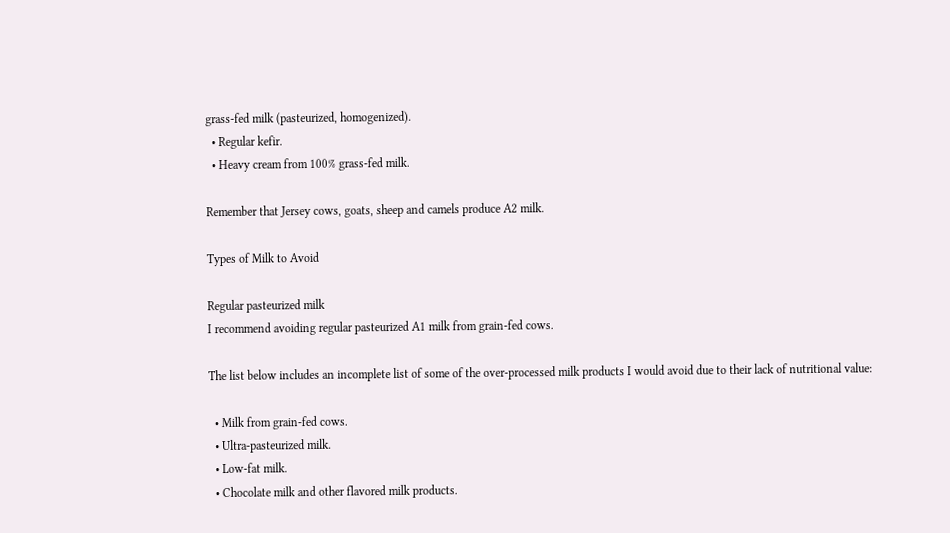grass-fed milk (pasteurized, homogenized).
  • Regular kefir.
  • Heavy cream from 100% grass-fed milk.

Remember that Jersey cows, goats, sheep and camels produce A2 milk.

Types of Milk to Avoid

Regular pasteurized milk
I recommend avoiding regular pasteurized A1 milk from grain-fed cows.

The list below includes an incomplete list of some of the over-processed milk products I would avoid due to their lack of nutritional value:

  • Milk from grain-fed cows.
  • Ultra-pasteurized milk.
  • Low-fat milk.
  • Chocolate milk and other flavored milk products.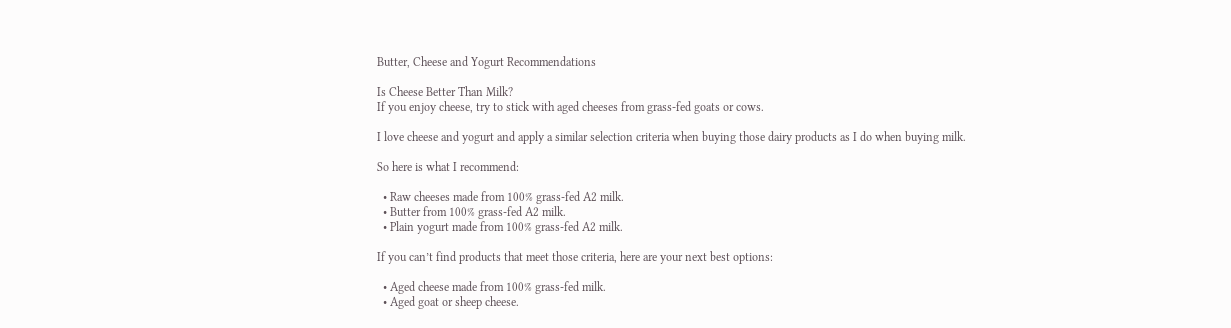Butter, Cheese and Yogurt Recommendations

Is Cheese Better Than Milk?
If you enjoy cheese, try to stick with aged cheeses from grass-fed goats or cows.

I love cheese and yogurt and apply a similar selection criteria when buying those dairy products as I do when buying milk.

So here is what I recommend:

  • Raw cheeses made from 100% grass-fed A2 milk.
  • Butter from 100% grass-fed A2 milk.
  • Plain yogurt made from 100% grass-fed A2 milk.

If you can’t find products that meet those criteria, here are your next best options:

  • Aged cheese made from 100% grass-fed milk.
  • Aged goat or sheep cheese.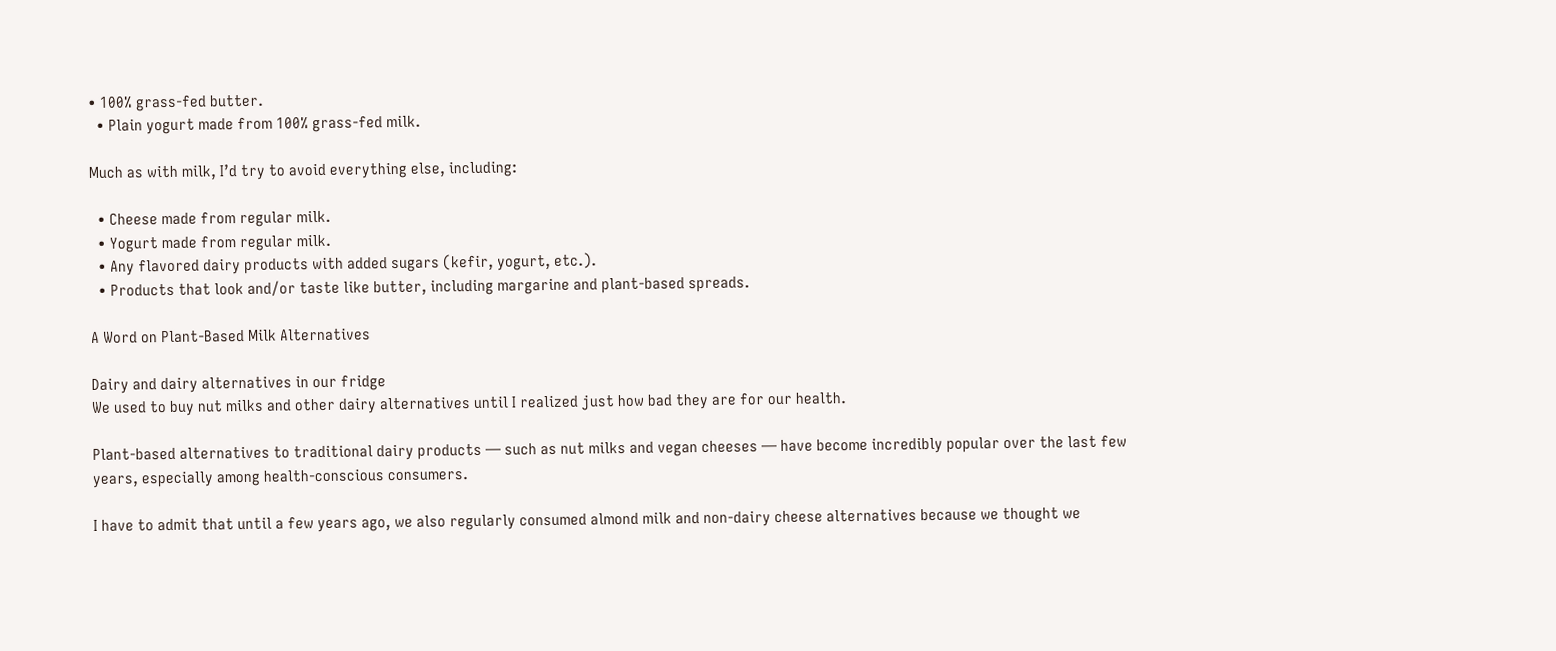• 100% grass-fed butter.
  • Plain yogurt made from 100% grass-fed milk.

Much as with milk, I’d try to avoid everything else, including:

  • Cheese made from regular milk.
  • Yogurt made from regular milk.
  • Any flavored dairy products with added sugars (kefir, yogurt, etc.).
  • Products that look and/or taste like butter, including margarine and plant-based spreads.

A Word on Plant-Based Milk Alternatives

Dairy and dairy alternatives in our fridge
We used to buy nut milks and other dairy alternatives until I realized just how bad they are for our health.

Plant-based alternatives to traditional dairy products — such as nut milks and vegan cheeses — have become incredibly popular over the last few years, especially among health-conscious consumers.

I have to admit that until a few years ago, we also regularly consumed almond milk and non-dairy cheese alternatives because we thought we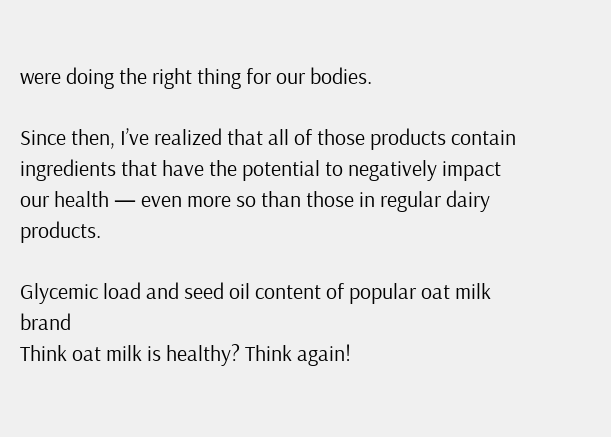were doing the right thing for our bodies.

Since then, I’ve realized that all of those products contain ingredients that have the potential to negatively impact our health — even more so than those in regular dairy products.

Glycemic load and seed oil content of popular oat milk brand
Think oat milk is healthy? Think again!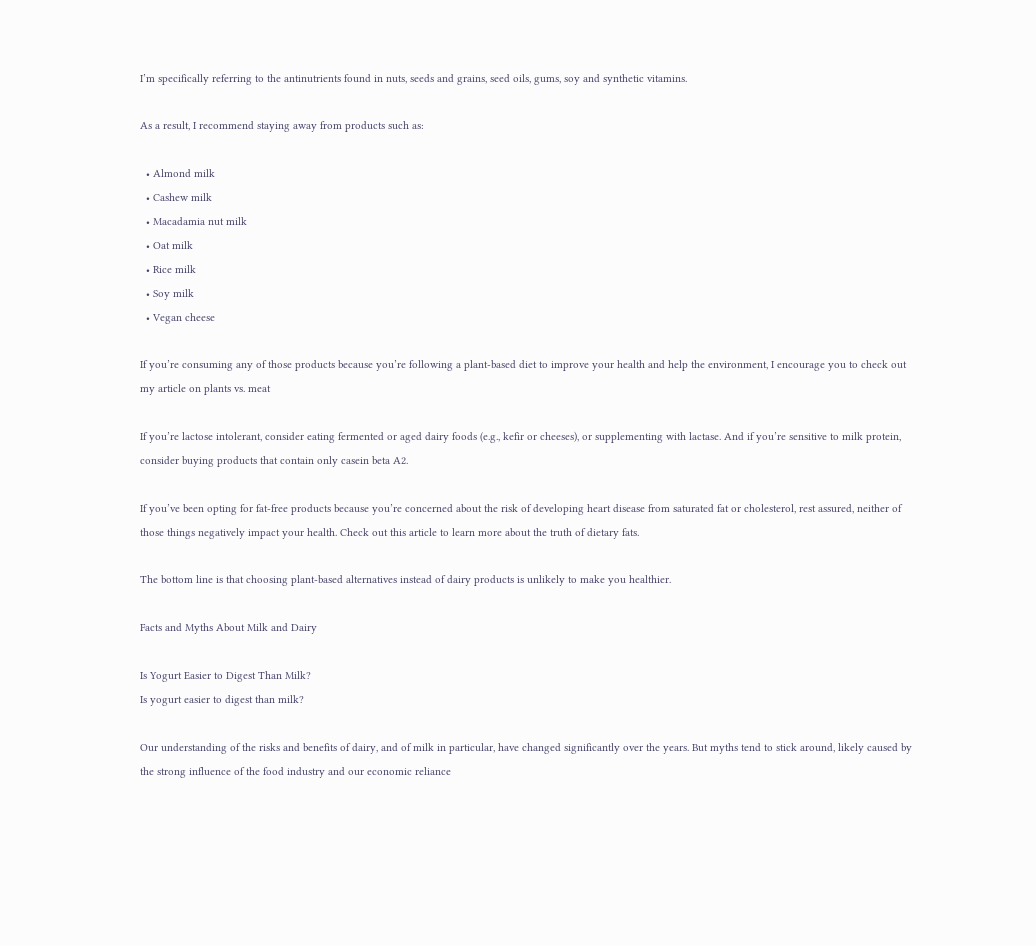I’m specifically referring to the antinutrients found in nuts, seeds and grains, seed oils, gums, soy and synthetic vitamins.

As a result, I recommend staying away from products such as:

  • Almond milk
  • Cashew milk
  • Macadamia nut milk
  • Oat milk
  • Rice milk
  • Soy milk
  • Vegan cheese

If you’re consuming any of those products because you’re following a plant-based diet to improve your health and help the environment, I encourage you to check out my article on plants vs. meat

If you’re lactose intolerant, consider eating fermented or aged dairy foods (e.g., kefir or cheeses), or supplementing with lactase. And if you’re sensitive to milk protein, consider buying products that contain only casein beta A2.

If you’ve been opting for fat-free products because you’re concerned about the risk of developing heart disease from saturated fat or cholesterol, rest assured, neither of those things negatively impact your health. Check out this article to learn more about the truth of dietary fats.

The bottom line is that choosing plant-based alternatives instead of dairy products is unlikely to make you healthier.

Facts and Myths About Milk and Dairy

Is Yogurt Easier to Digest Than Milk?
Is yogurt easier to digest than milk?

Our understanding of the risks and benefits of dairy, and of milk in particular, have changed significantly over the years. But myths tend to stick around, likely caused by the strong influence of the food industry and our economic reliance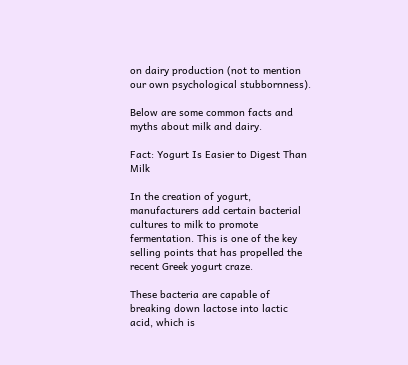on dairy production (not to mention our own psychological stubbornness).

Below are some common facts and myths about milk and dairy.

Fact: Yogurt Is Easier to Digest Than Milk

In the creation of yogurt, manufacturers add certain bacterial cultures to milk to promote fermentation. This is one of the key selling points that has propelled the recent Greek yogurt craze.

These bacteria are capable of breaking down lactose into lactic acid, which is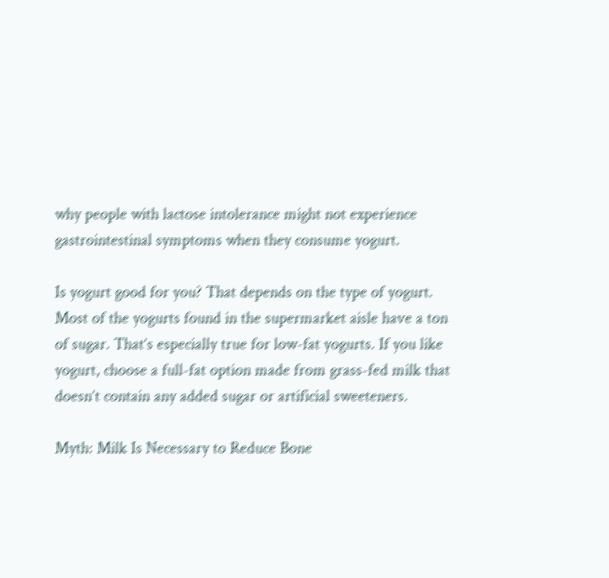why people with lactose intolerance might not experience gastrointestinal symptoms when they consume yogurt.

Is yogurt good for you? That depends on the type of yogurt. Most of the yogurts found in the supermarket aisle have a ton of sugar. That’s especially true for low-fat yogurts. If you like yogurt, choose a full-fat option made from grass-fed milk that doesn’t contain any added sugar or artificial sweeteners.

Myth: Milk Is Necessary to Reduce Bone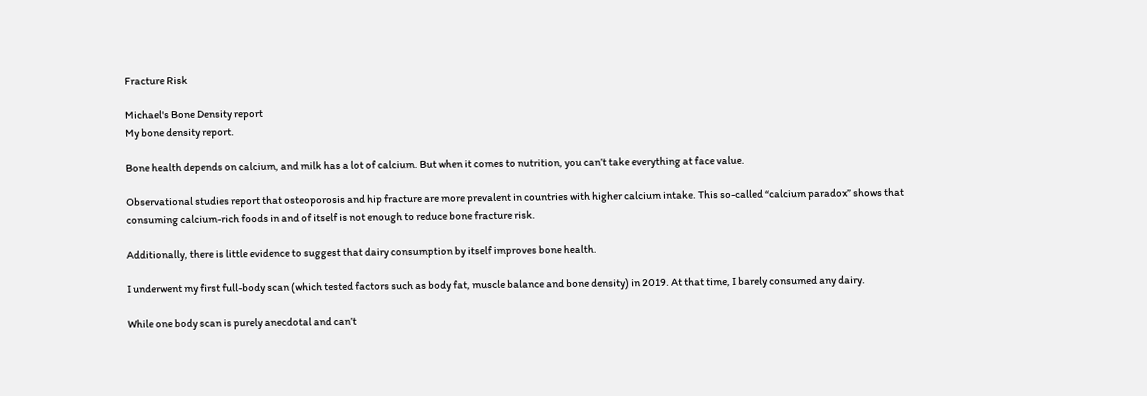Fracture Risk

Michael's Bone Density report
My bone density report.

Bone health depends on calcium, and milk has a lot of calcium. But when it comes to nutrition, you can’t take everything at face value.

Observational studies report that osteoporosis and hip fracture are more prevalent in countries with higher calcium intake. This so-called “calcium paradox” shows that consuming calcium-rich foods in and of itself is not enough to reduce bone fracture risk.

Additionally, there is little evidence to suggest that dairy consumption by itself improves bone health.

I underwent my first full-body scan (which tested factors such as body fat, muscle balance and bone density) in 2019. At that time, I barely consumed any dairy.

While one body scan is purely anecdotal and can’t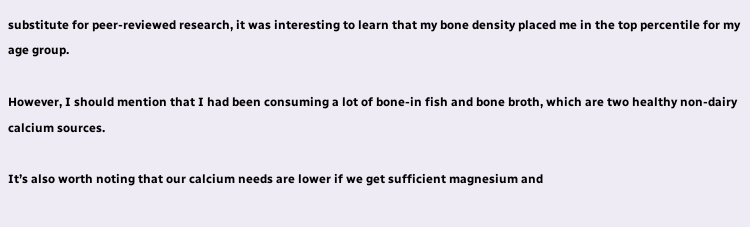substitute for peer-reviewed research, it was interesting to learn that my bone density placed me in the top percentile for my age group.

However, I should mention that I had been consuming a lot of bone-in fish and bone broth, which are two healthy non-dairy calcium sources.

It’s also worth noting that our calcium needs are lower if we get sufficient magnesium and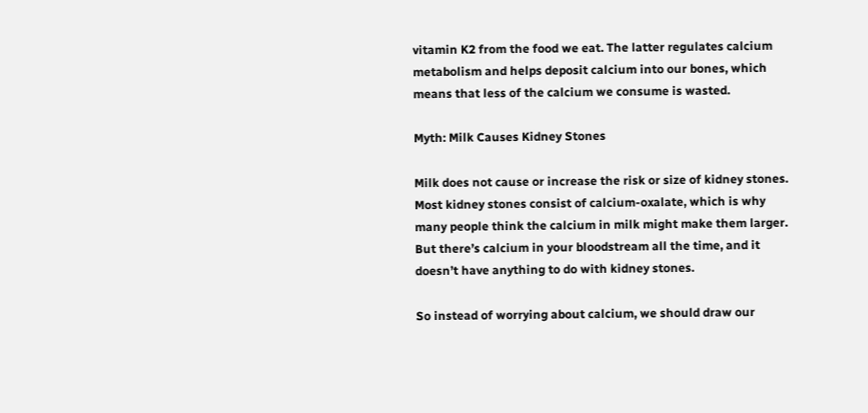vitamin K2 from the food we eat. The latter regulates calcium metabolism and helps deposit calcium into our bones, which means that less of the calcium we consume is wasted.

Myth: Milk Causes Kidney Stones

Milk does not cause or increase the risk or size of kidney stones. Most kidney stones consist of calcium-oxalate, which is why many people think the calcium in milk might make them larger. But there’s calcium in your bloodstream all the time, and it doesn’t have anything to do with kidney stones.

So instead of worrying about calcium, we should draw our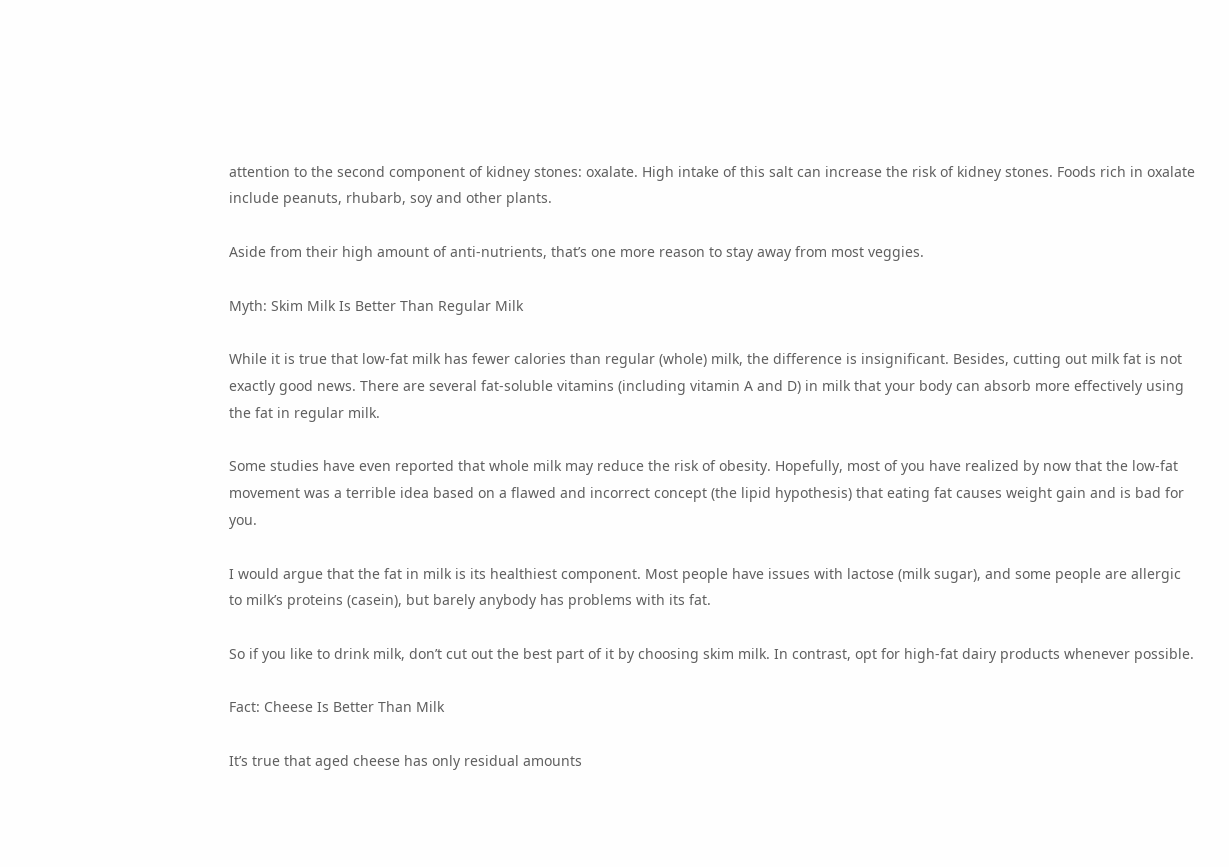attention to the second component of kidney stones: oxalate. High intake of this salt can increase the risk of kidney stones. Foods rich in oxalate include peanuts, rhubarb, soy and other plants.

Aside from their high amount of anti-nutrients, that’s one more reason to stay away from most veggies.

Myth: Skim Milk Is Better Than Regular Milk

While it is true that low-fat milk has fewer calories than regular (whole) milk, the difference is insignificant. Besides, cutting out milk fat is not exactly good news. There are several fat-soluble vitamins (including vitamin A and D) in milk that your body can absorb more effectively using the fat in regular milk.

Some studies have even reported that whole milk may reduce the risk of obesity. Hopefully, most of you have realized by now that the low-fat movement was a terrible idea based on a flawed and incorrect concept (the lipid hypothesis) that eating fat causes weight gain and is bad for you.

I would argue that the fat in milk is its healthiest component. Most people have issues with lactose (milk sugar), and some people are allergic to milk’s proteins (casein), but barely anybody has problems with its fat.

So if you like to drink milk, don’t cut out the best part of it by choosing skim milk. In contrast, opt for high-fat dairy products whenever possible.

Fact: Cheese Is Better Than Milk

It’s true that aged cheese has only residual amounts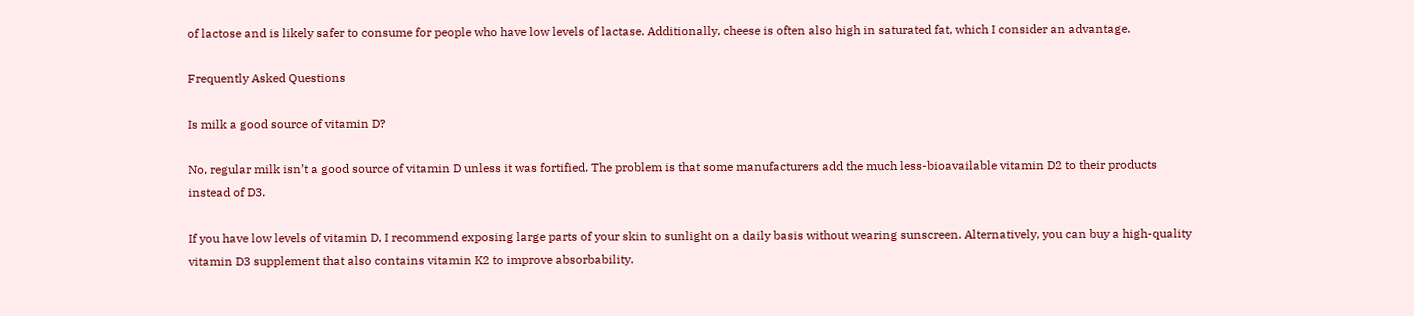of lactose and is likely safer to consume for people who have low levels of lactase. Additionally, cheese is often also high in saturated fat, which I consider an advantage.

Frequently Asked Questions

Is milk a good source of vitamin D?

No, regular milk isn’t a good source of vitamin D unless it was fortified. The problem is that some manufacturers add the much less-bioavailable vitamin D2 to their products instead of D3.

If you have low levels of vitamin D, I recommend exposing large parts of your skin to sunlight on a daily basis without wearing sunscreen. Alternatively, you can buy a high-quality vitamin D3 supplement that also contains vitamin K2 to improve absorbability.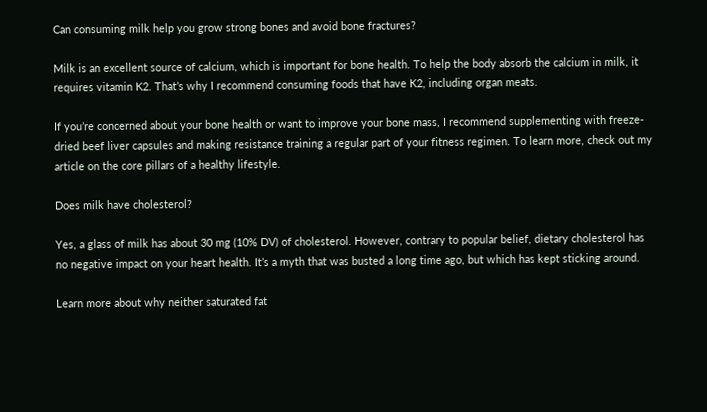Can consuming milk help you grow strong bones and avoid bone fractures?

Milk is an excellent source of calcium, which is important for bone health. To help the body absorb the calcium in milk, it requires vitamin K2. That’s why I recommend consuming foods that have K2, including organ meats.

If you’re concerned about your bone health or want to improve your bone mass, I recommend supplementing with freeze-dried beef liver capsules and making resistance training a regular part of your fitness regimen. To learn more, check out my article on the core pillars of a healthy lifestyle.

Does milk have cholesterol?

Yes, a glass of milk has about 30 mg (10% DV) of cholesterol. However, contrary to popular belief, dietary cholesterol has no negative impact on your heart health. It’s a myth that was busted a long time ago, but which has kept sticking around.

Learn more about why neither saturated fat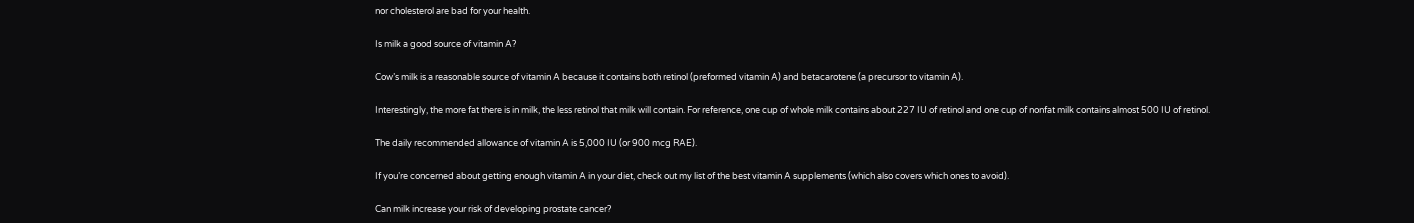nor cholesterol are bad for your health.

Is milk a good source of vitamin A?

Cow’s milk is a reasonable source of vitamin A because it contains both retinol (preformed vitamin A) and betacarotene (a precursor to vitamin A).

Interestingly, the more fat there is in milk, the less retinol that milk will contain. For reference, one cup of whole milk contains about 227 IU of retinol and one cup of nonfat milk contains almost 500 IU of retinol.

The daily recommended allowance of vitamin A is 5,000 IU (or 900 mcg RAE).

If you’re concerned about getting enough vitamin A in your diet, check out my list of the best vitamin A supplements (which also covers which ones to avoid).

Can milk increase your risk of developing prostate cancer?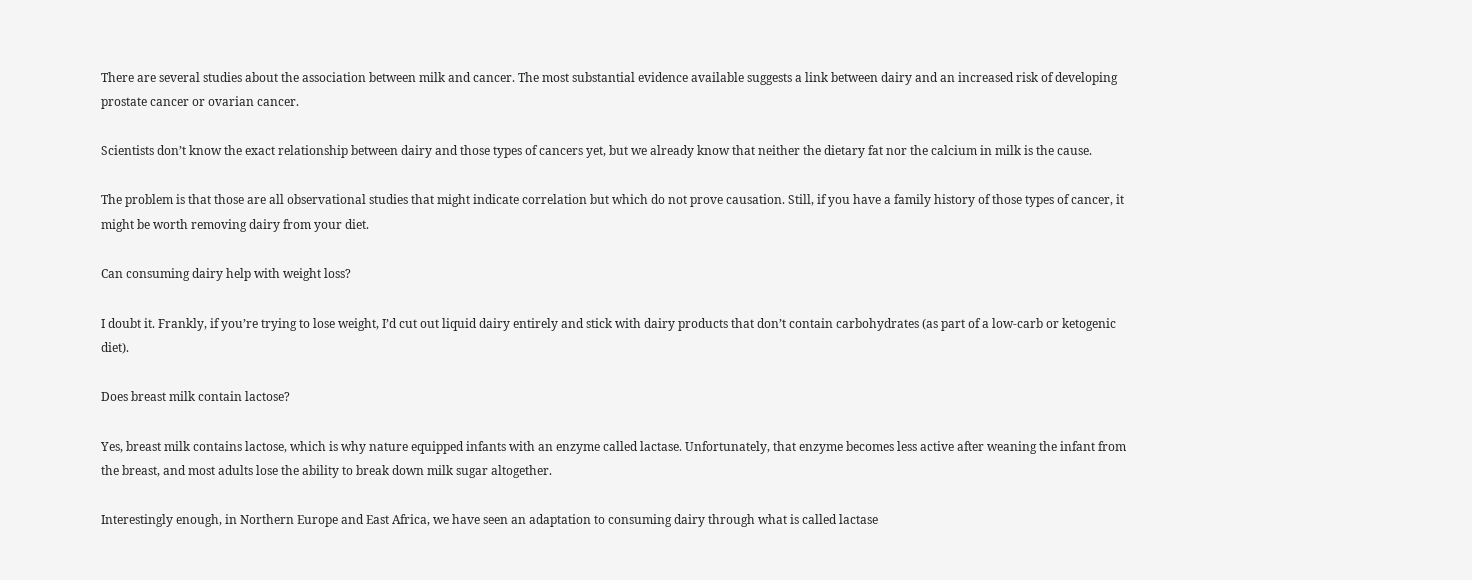There are several studies about the association between milk and cancer. The most substantial evidence available suggests a link between dairy and an increased risk of developing prostate cancer or ovarian cancer.

Scientists don’t know the exact relationship between dairy and those types of cancers yet, but we already know that neither the dietary fat nor the calcium in milk is the cause.

The problem is that those are all observational studies that might indicate correlation but which do not prove causation. Still, if you have a family history of those types of cancer, it might be worth removing dairy from your diet.

Can consuming dairy help with weight loss?

I doubt it. Frankly, if you’re trying to lose weight, I’d cut out liquid dairy entirely and stick with dairy products that don’t contain carbohydrates (as part of a low-carb or ketogenic diet).

Does breast milk contain lactose?

Yes, breast milk contains lactose, which is why nature equipped infants with an enzyme called lactase. Unfortunately, that enzyme becomes less active after weaning the infant from the breast, and most adults lose the ability to break down milk sugar altogether.

Interestingly enough, in Northern Europe and East Africa, we have seen an adaptation to consuming dairy through what is called lactase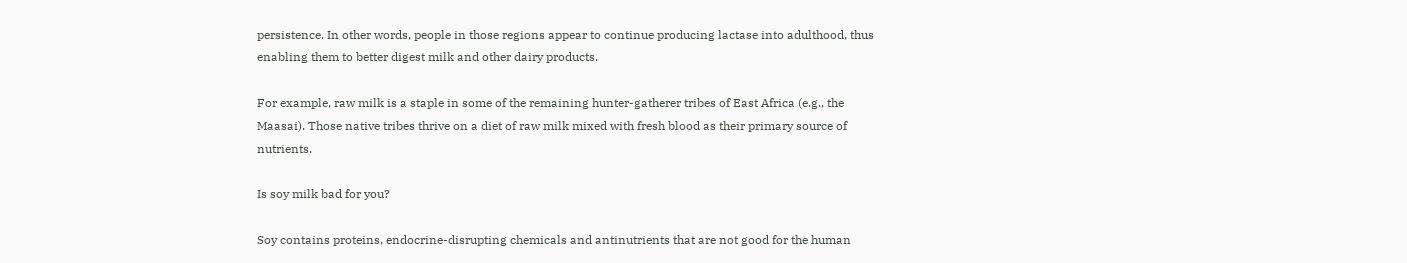persistence. In other words, people in those regions appear to continue producing lactase into adulthood, thus enabling them to better digest milk and other dairy products.

For example, raw milk is a staple in some of the remaining hunter-gatherer tribes of East Africa (e.g., the Maasai). Those native tribes thrive on a diet of raw milk mixed with fresh blood as their primary source of nutrients.

Is soy milk bad for you?

Soy contains proteins, endocrine-disrupting chemicals and antinutrients that are not good for the human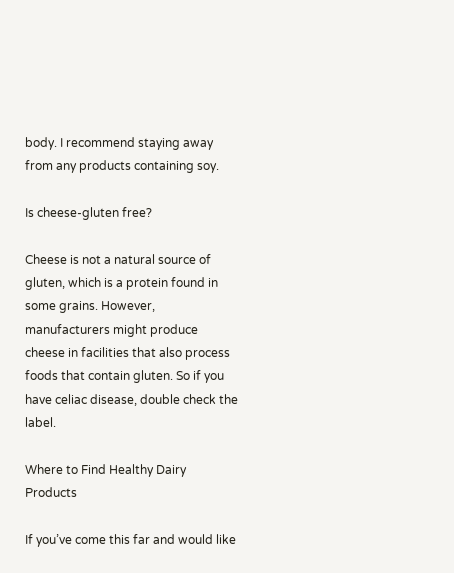body. I recommend staying away from any products containing soy.

Is cheese-gluten free?

Cheese is not a natural source of gluten, which is a protein found in some grains. However, manufacturers might produce cheese in facilities that also process foods that contain gluten. So if you have celiac disease, double check the label.

Where to Find Healthy Dairy Products

If you’ve come this far and would like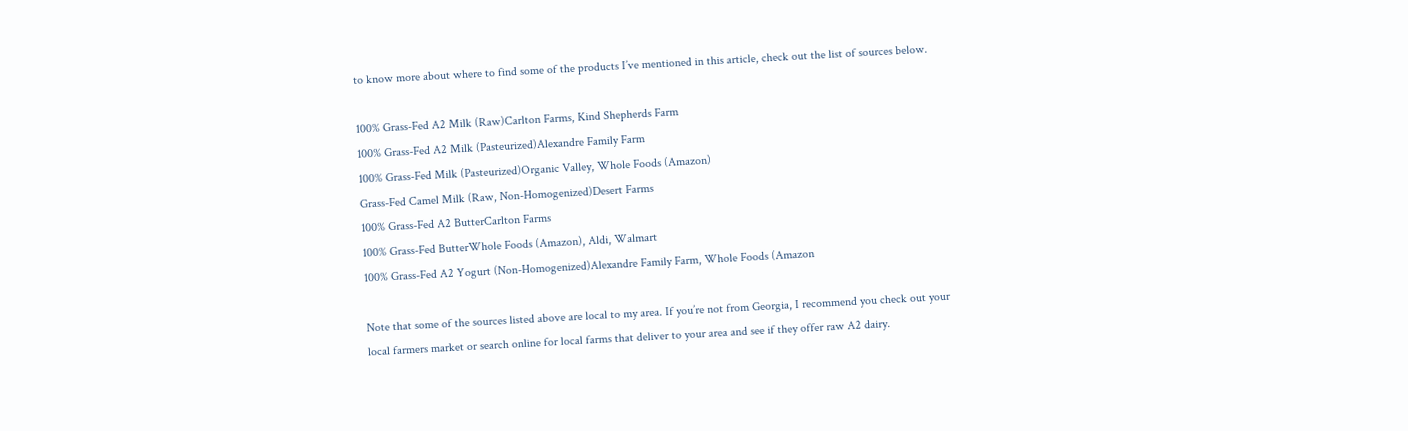to know more about where to find some of the products I’ve mentioned in this article, check out the list of sources below.

100% Grass-Fed A2 Milk (Raw)Carlton Farms, Kind Shepherds Farm
100% Grass-Fed A2 Milk (Pasteurized)Alexandre Family Farm
100% Grass-Fed Milk (Pasteurized)Organic Valley, Whole Foods (Amazon)
Grass-Fed Camel Milk (Raw, Non-Homogenized)Desert Farms
100% Grass-Fed A2 ButterCarlton Farms
100% Grass-Fed ButterWhole Foods (Amazon), Aldi, Walmart
100% Grass-Fed A2 Yogurt (Non-Homogenized)Alexandre Family Farm, Whole Foods (Amazon

Note that some of the sources listed above are local to my area. If you’re not from Georgia, I recommend you check out your local farmers market or search online for local farms that deliver to your area and see if they offer raw A2 dairy.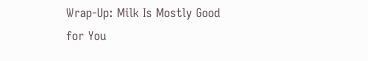Wrap-Up: Milk Is Mostly Good for You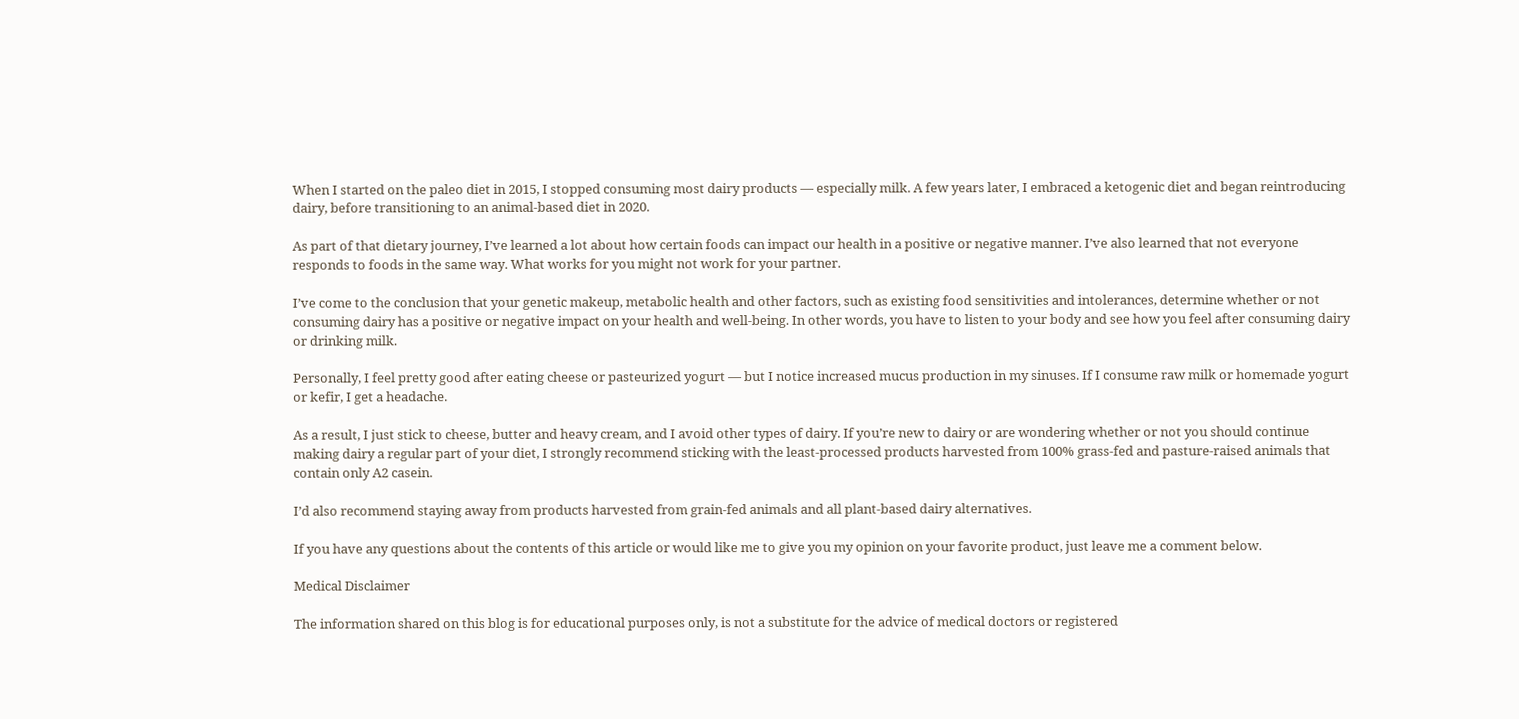When I started on the paleo diet in 2015, I stopped consuming most dairy products — especially milk. A few years later, I embraced a ketogenic diet and began reintroducing dairy, before transitioning to an animal-based diet in 2020.

As part of that dietary journey, I’ve learned a lot about how certain foods can impact our health in a positive or negative manner. I’ve also learned that not everyone responds to foods in the same way. What works for you might not work for your partner.

I’ve come to the conclusion that your genetic makeup, metabolic health and other factors, such as existing food sensitivities and intolerances, determine whether or not consuming dairy has a positive or negative impact on your health and well-being. In other words, you have to listen to your body and see how you feel after consuming dairy or drinking milk.

Personally, I feel pretty good after eating cheese or pasteurized yogurt — but I notice increased mucus production in my sinuses. If I consume raw milk or homemade yogurt or kefir, I get a headache.

As a result, I just stick to cheese, butter and heavy cream, and I avoid other types of dairy. If you’re new to dairy or are wondering whether or not you should continue making dairy a regular part of your diet, I strongly recommend sticking with the least-processed products harvested from 100% grass-fed and pasture-raised animals that contain only A2 casein.

I’d also recommend staying away from products harvested from grain-fed animals and all plant-based dairy alternatives.

If you have any questions about the contents of this article or would like me to give you my opinion on your favorite product, just leave me a comment below.

Medical Disclaimer

The information shared on this blog is for educational purposes only, is not a substitute for the advice of medical doctors or registered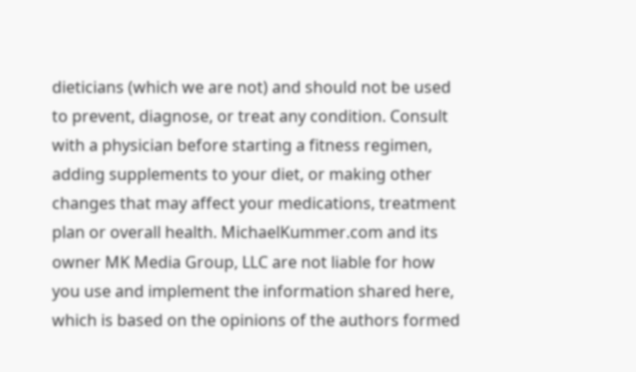dieticians (which we are not) and should not be used to prevent, diagnose, or treat any condition. Consult with a physician before starting a fitness regimen, adding supplements to your diet, or making other changes that may affect your medications, treatment plan or overall health. MichaelKummer.com and its owner MK Media Group, LLC are not liable for how you use and implement the information shared here, which is based on the opinions of the authors formed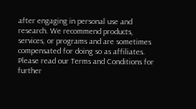after engaging in personal use and research. We recommend products, services, or programs and are sometimes compensated for doing so as affiliates. Please read our Terms and Conditions for further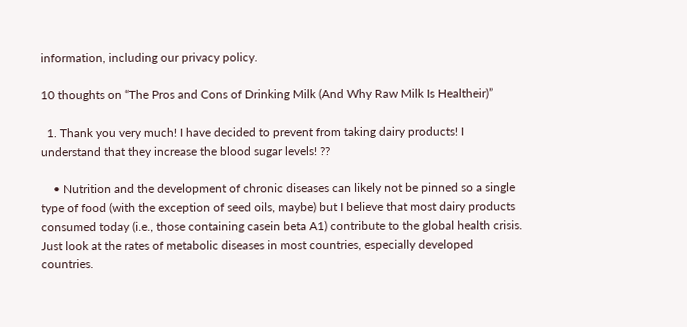information, including our privacy policy.

10 thoughts on “The Pros and Cons of Drinking Milk (And Why Raw Milk Is Healtheir)”

  1. Thank you very much! I have decided to prevent from taking dairy products! I understand that they increase the blood sugar levels! ??

    • Nutrition and the development of chronic diseases can likely not be pinned so a single type of food (with the exception of seed oils, maybe) but I believe that most dairy products consumed today (i.e., those containing casein beta A1) contribute to the global health crisis. Just look at the rates of metabolic diseases in most countries, especially developed countries.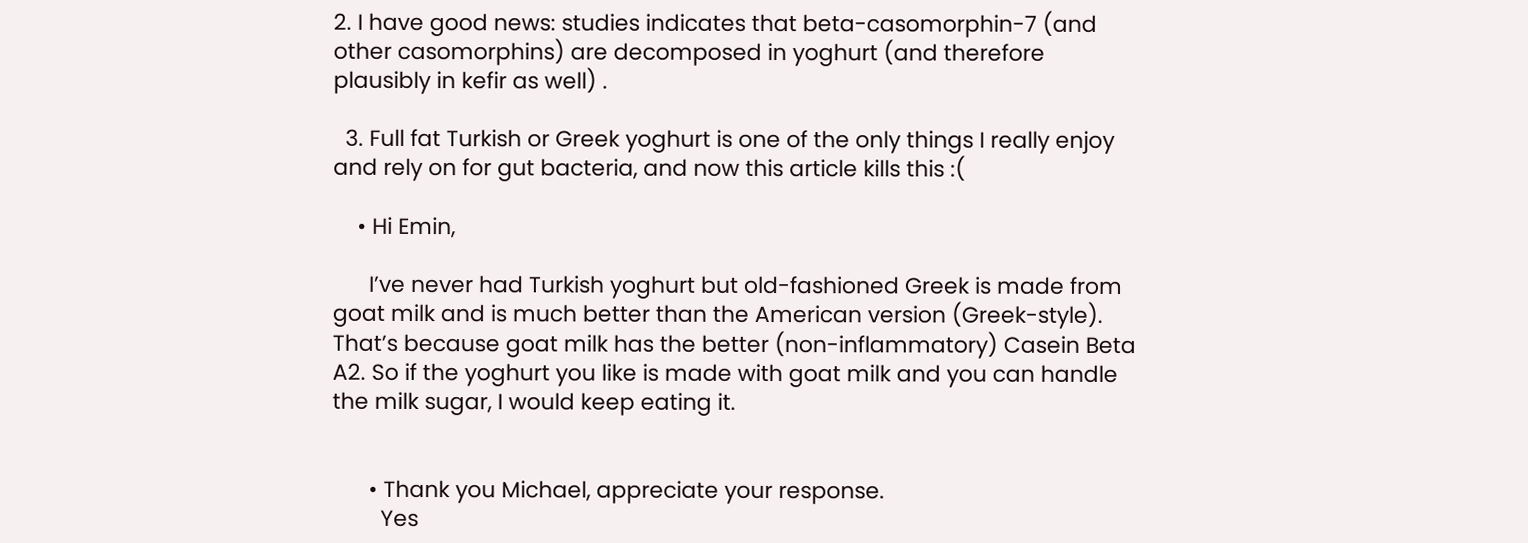2. I have good news: studies indicates that beta-casomorphin-7 (and other casomorphins) are decomposed in yoghurt (and therefore plausibly in kefir as well) .

  3. Full fat Turkish or Greek yoghurt is one of the only things I really enjoy and rely on for gut bacteria, and now this article kills this :(

    • Hi Emin,

      I’ve never had Turkish yoghurt but old-fashioned Greek is made from goat milk and is much better than the American version (Greek-style). That’s because goat milk has the better (non-inflammatory) Casein Beta A2. So if the yoghurt you like is made with goat milk and you can handle the milk sugar, I would keep eating it.


      • Thank you Michael, appreciate your response.
        Yes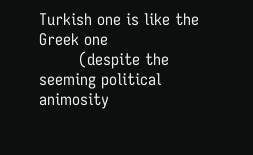Turkish one is like the Greek one
        (despite the seeming political animosity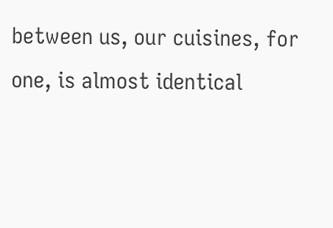between us, our cuisines, for one, is almost identical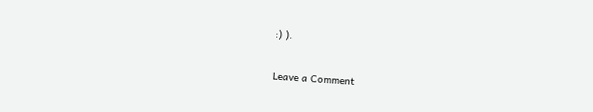:) ).


Leave a Comment